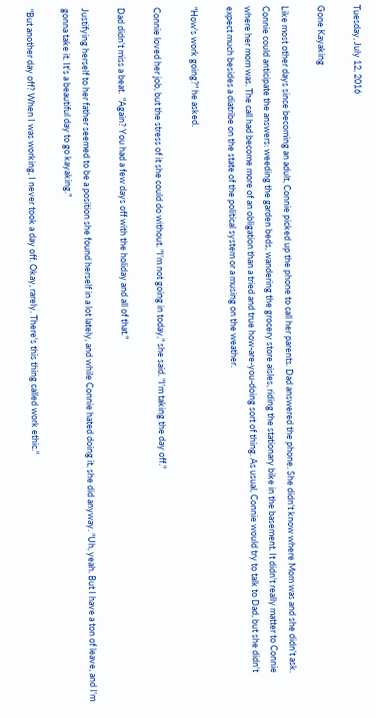Tuesday, July 12, 2016

Gone Kayaking

Like most other days since becoming an adult, Connie picked up the phone to call her parents. Dad answered the phone. She didn't know where Mom was and she didn't ask. Connie could anticipate the answers: weeding the garden beds, wandering the grocery store aisles, riding the stationary bike in the basement. It didn't really matter to Connie where her mom was. The call had become more of an obligation than a tried and true how-are-you-doing sort of thing. As usual, Connie would try to talk to Dad, but she didn't expect much besides a diatribe on the state of the political system or a musing on the weather.

"How's work going?" he asked.

Connie loved her job, but the stress of it she could do without. "I'm not going in today," she said. "I'm taking the day off."

Dad didn't miss a beat.  "Again? You had a few days off with the holiday and all of that."

Justifying herself to her father seemed to be a position she found herself in a lot lately, and while Connie hated doing it, she did anyway. "Uh, yeah. But I have a ton of leave, and I'm gonna take it. It's a beautiful day to go kayaking."

"But another day off? When I was working, I never took a day off. Okay, rarely. There's this thing called work ethic."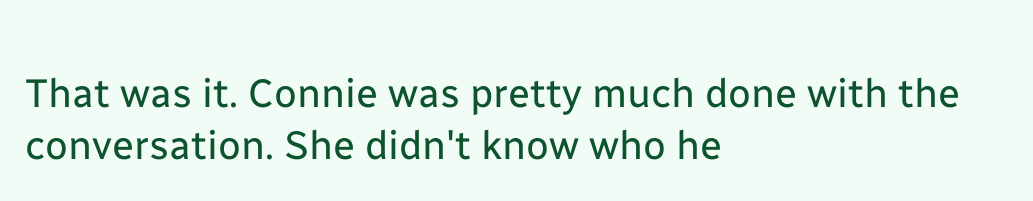That was it. Connie was pretty much done with the conversation. She didn't know who he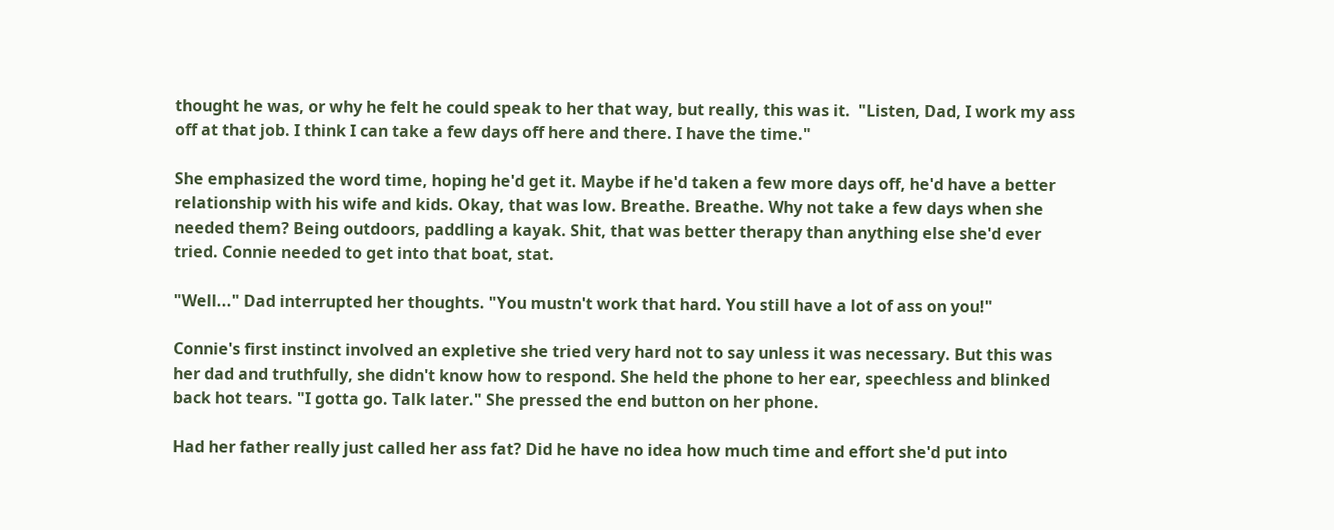thought he was, or why he felt he could speak to her that way, but really, this was it.  "Listen, Dad, I work my ass off at that job. I think I can take a few days off here and there. I have the time."

She emphasized the word time, hoping he'd get it. Maybe if he'd taken a few more days off, he'd have a better relationship with his wife and kids. Okay, that was low. Breathe. Breathe. Why not take a few days when she needed them? Being outdoors, paddling a kayak. Shit, that was better therapy than anything else she'd ever tried. Connie needed to get into that boat, stat.

"Well..." Dad interrupted her thoughts. "You mustn't work that hard. You still have a lot of ass on you!"

Connie's first instinct involved an expletive she tried very hard not to say unless it was necessary. But this was her dad and truthfully, she didn't know how to respond. She held the phone to her ear, speechless and blinked back hot tears. "I gotta go. Talk later." She pressed the end button on her phone.

Had her father really just called her ass fat? Did he have no idea how much time and effort she'd put into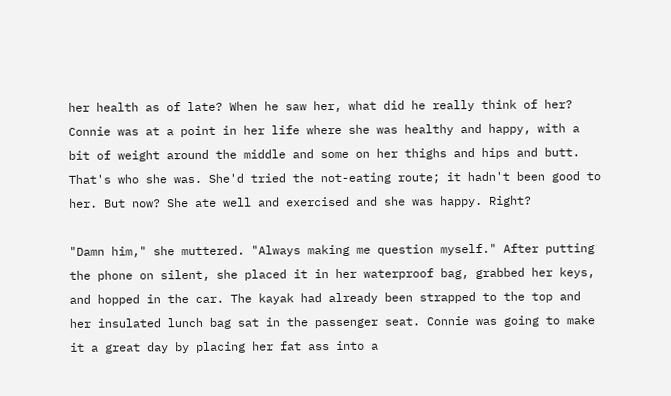her health as of late? When he saw her, what did he really think of her? Connie was at a point in her life where she was healthy and happy, with a bit of weight around the middle and some on her thighs and hips and butt. That's who she was. She'd tried the not-eating route; it hadn't been good to her. But now? She ate well and exercised and she was happy. Right?

"Damn him," she muttered. "Always making me question myself." After putting the phone on silent, she placed it in her waterproof bag, grabbed her keys, and hopped in the car. The kayak had already been strapped to the top and her insulated lunch bag sat in the passenger seat. Connie was going to make it a great day by placing her fat ass into a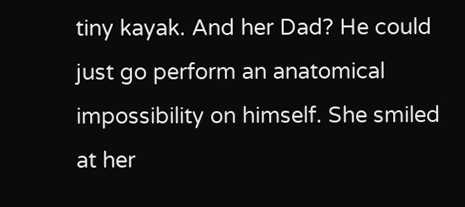tiny kayak. And her Dad? He could just go perform an anatomical impossibility on himself. She smiled at her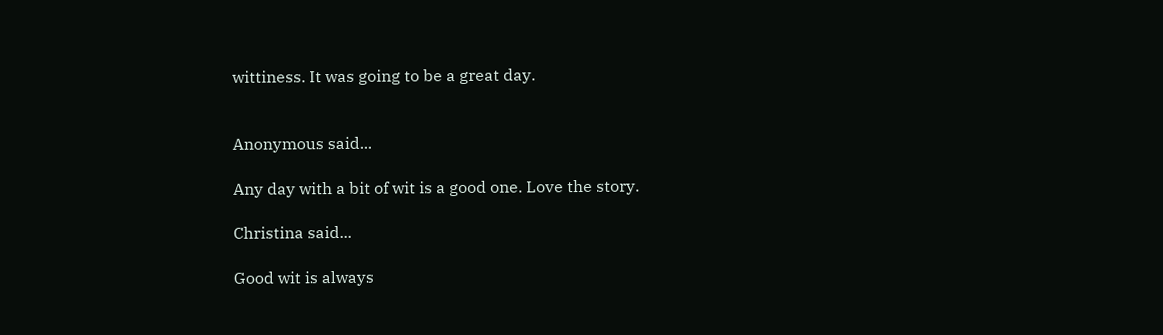wittiness. It was going to be a great day.


Anonymous said...

Any day with a bit of wit is a good one. Love the story.

Christina said...

Good wit is always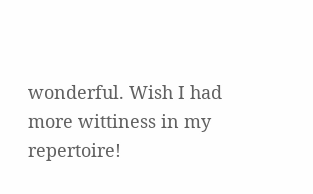wonderful. Wish I had more wittiness in my repertoire!